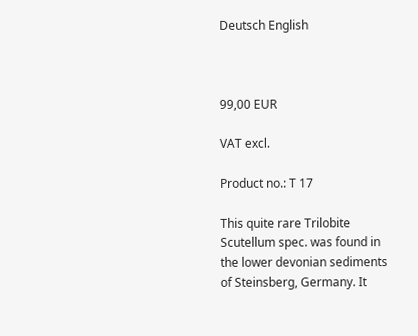Deutsch English



99,00 EUR

VAT excl.

Product no.: T 17

This quite rare Trilobite Scutellum spec. was found in the lower devonian sediments of Steinsberg, Germany. It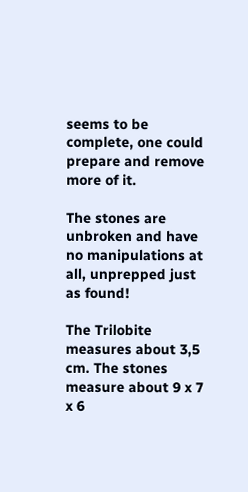seems to be complete, one could prepare and remove more of it.

The stones are unbroken and have no manipulations at all, unprepped just as found!

The Trilobite measures about 3,5 cm. The stones measure about 9 x 7 x 6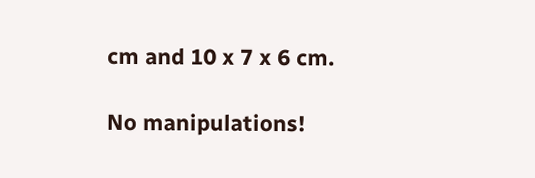cm and 10 x 7 x 6 cm.

No manipulations!